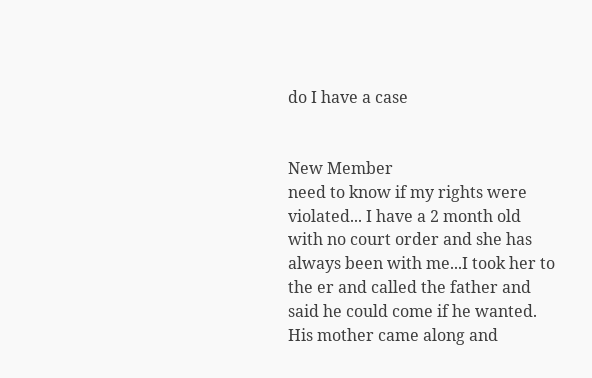do I have a case


New Member
need to know if my rights were violated... I have a 2 month old with no court order and she has always been with me...I took her to the er and called the father and said he could come if he wanted. His mother came along and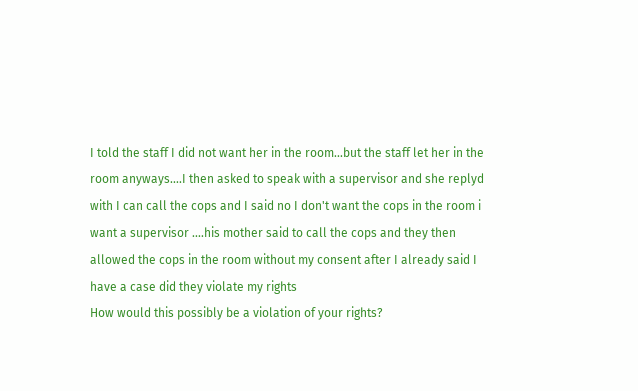I told the staff I did not want her in the room...but the staff let her in the room anyways....I then asked to speak with a supervisor and she replyd with I can call the cops and I said no I don't want the cops in the room i want a supervisor ....his mother said to call the cops and they then allowed the cops in the room without my consent after I already said I have a case did they violate my rights
How would this possibly be a violation of your rights?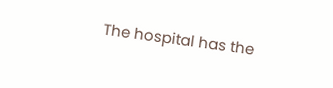The hospital has the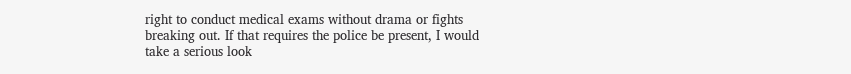right to conduct medical exams without drama or fights breaking out. If that requires the police be present, I would take a serious look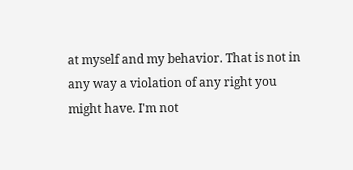at myself and my behavior. That is not in any way a violation of any right you might have. I'm not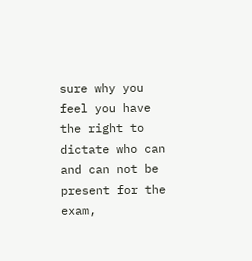sure why you feel you have the right to dictate who can and can not be present for the exam,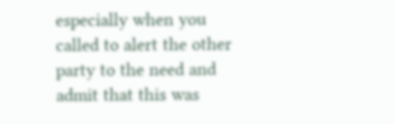especially when you called to alert the other party to the need and admit that this was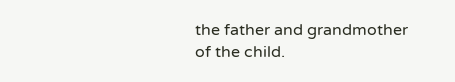the father and grandmother of the child.